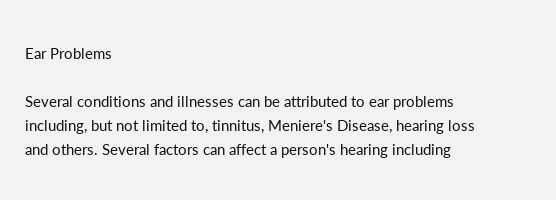Ear Problems

Several conditions and illnesses can be attributed to ear problems including, but not limited to, tinnitus, Meniere's Disease, hearing loss and others. Several factors can affect a person's hearing including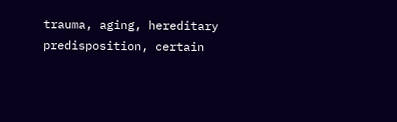trauma, aging, hereditary predisposition, certain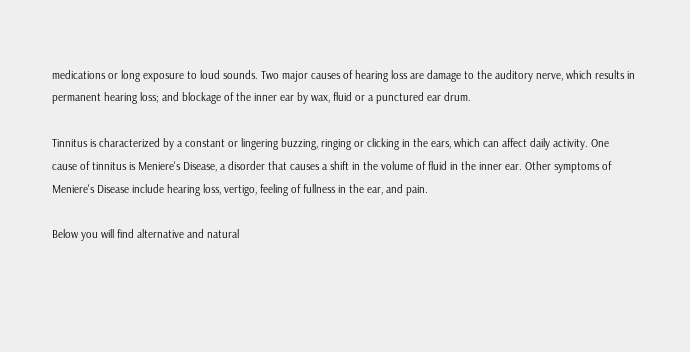medications or long exposure to loud sounds. Two major causes of hearing loss are damage to the auditory nerve, which results in permanent hearing loss; and blockage of the inner ear by wax, fluid or a punctured ear drum.

Tinnitus is characterized by a constant or lingering buzzing, ringing or clicking in the ears, which can affect daily activity. One cause of tinnitus is Meniere's Disease, a disorder that causes a shift in the volume of fluid in the inner ear. Other symptoms of Meniere's Disease include hearing loss, vertigo, feeling of fullness in the ear, and pain.

Below you will find alternative and natural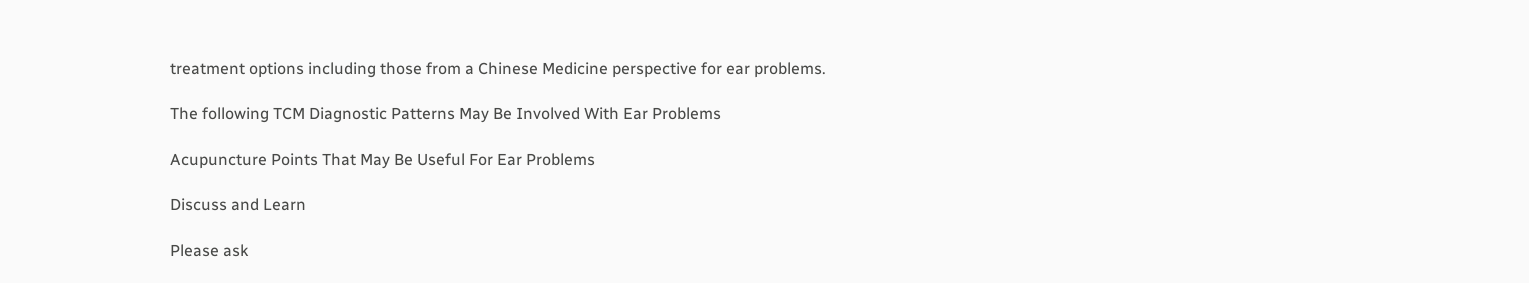treatment options including those from a Chinese Medicine perspective for ear problems.

The following TCM Diagnostic Patterns May Be Involved With Ear Problems

Acupuncture Points That May Be Useful For Ear Problems

Discuss and Learn

Please ask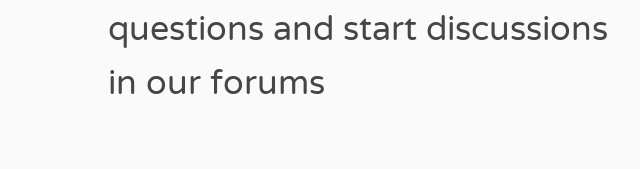questions and start discussions in our forums